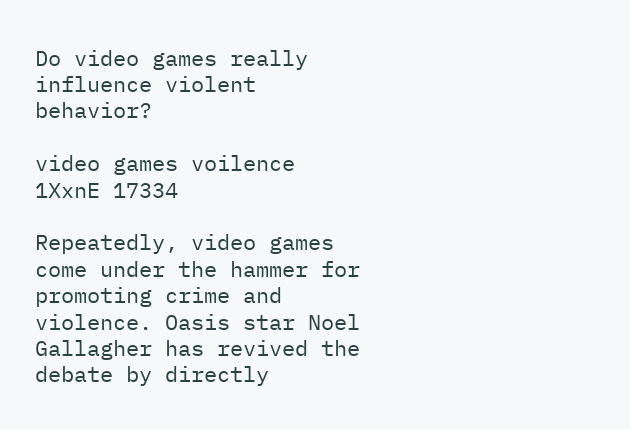Do video games really influence violent behavior?

video games voilence 1XxnE 17334

Repeatedly, video games come under the hammer for promoting crime and violence. Oasis star Noel Gallagher has revived the debate by directly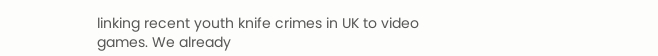linking recent youth knife crimes in UK to video games. We already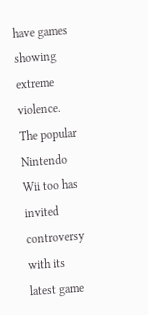have games showing extreme violence. The popular Nintendo Wii too has invited controversy with its latest game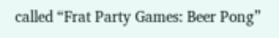called “Frat Party Games: Beer Pong”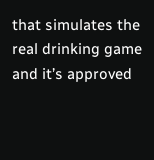that simulates the real drinking game and it’s approved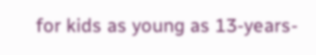for kids as young as 13-years-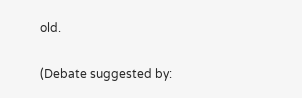old.

(Debate suggested by: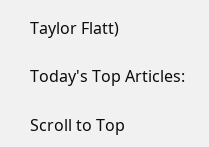Taylor Flatt)

Today's Top Articles:

Scroll to Top